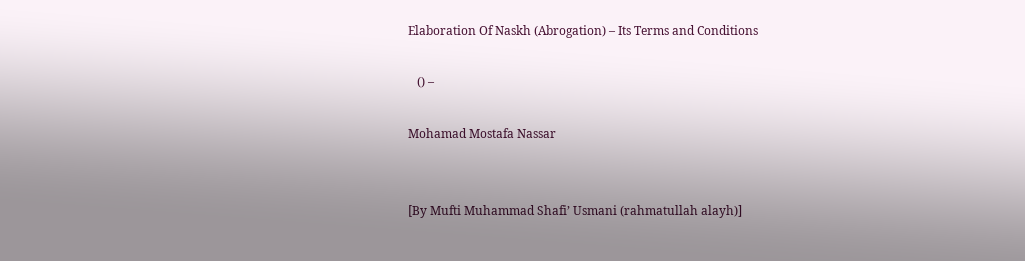Elaboration Of Naskh (Abrogation) – Its Terms and Conditions

   () –

Mohamad Mostafa Nassar


[By Mufti Muhammad Shafi’ Usmani (rahmatullah alayh)]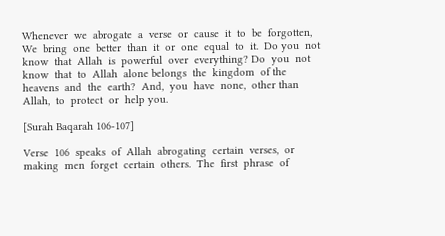Whenever  we  abrogate  a  verse  or  cause  it  to  be  forgotten,  We  bring  one  better  than  it  or  one  equal  to  it.  Do you  not  know  that  Allah  is  powerful  over  everything? Do  you  not  know  that  to  Allah  alone belongs  the  kingdom  of the  heavens  and  the  earth?  And,  you  have  none,  other than  Allah,  to  protect  or  help you.

[Surah Baqarah 106-107]

Verse  106  speaks  of  Allah  abrogating  certain  verses,  or  making  men  forget  certain  others.  The  first  phrase  of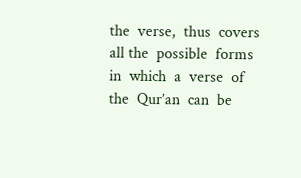the  verse,  thus  covers  all the  possible  forms  in  which  a  verse  of  the  Qur’an  can  be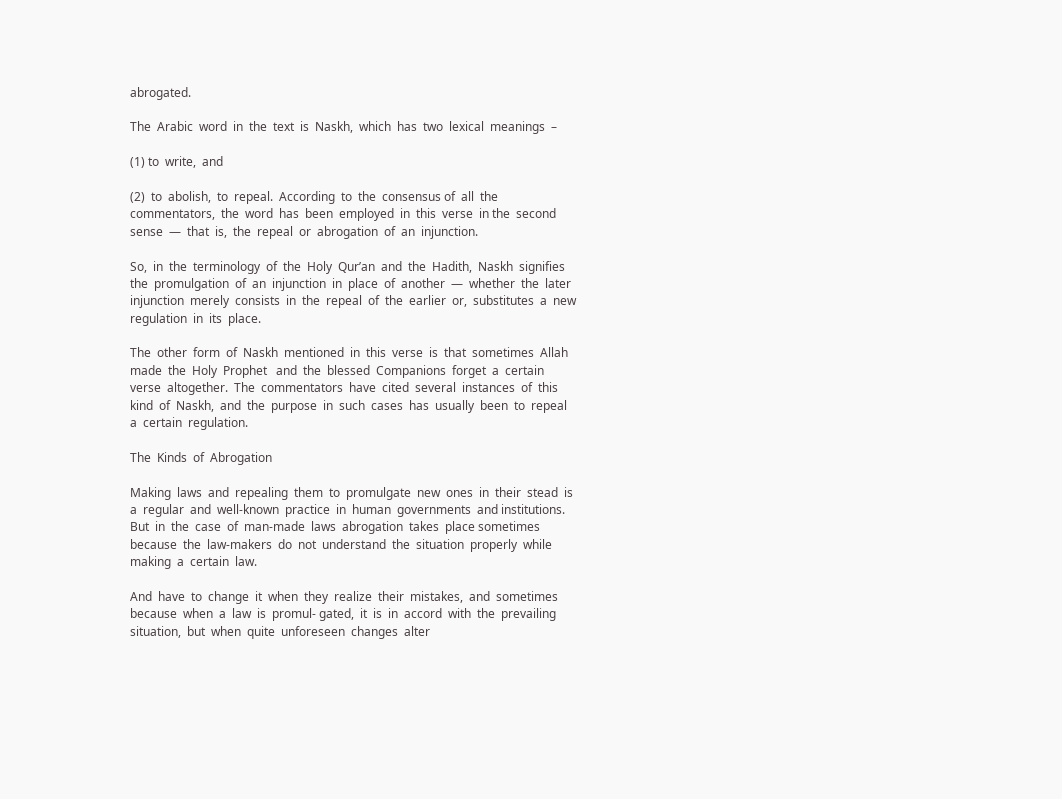abrogated.

The  Arabic  word  in  the  text  is  Naskh,  which  has  two  lexical  meanings  –

(1) to  write,  and

(2)  to  abolish,  to  repeal.  According  to  the  consensus of  all  the  commentators,  the  word  has  been  employed  in  this  verse  in the  second  sense  —  that  is,  the  repeal  or  abrogation  of  an  injunction.

So,  in  the  terminology  of  the  Holy  Qur’an  and  the  Hadith,  Naskh  signifies  the  promulgation  of  an  injunction  in  place  of  another  —  whether  the  later  injunction  merely  consists  in  the  repeal  of  the  earlier  or,  substitutes  a  new  regulation  in  its  place.

The  other  form  of  Naskh  mentioned  in  this  verse  is  that  sometimes  Allah  made  the  Holy  Prophet   and  the  blessed  Companions  forget  a  certain  verse  altogether.  The  commentators  have  cited  several  instances  of  this  kind  of  Naskh,  and  the  purpose  in  such  cases  has  usually  been  to  repeal  a  certain  regulation.

The  Kinds  of  Abrogation

Making  laws  and  repealing  them  to  promulgate  new  ones  in  their  stead  is  a  regular  and  well-known  practice  in  human  governments  and institutions.  But  in  the  case  of  man-made  laws  abrogation  takes  place sometimes  because  the  law-makers  do  not  understand  the  situation  properly  while  making  a  certain  law.

And  have  to  change  it  when  they  realize  their  mistakes,  and  sometimes  because  when  a  law  is  promul- gated,  it  is  in  accord  with  the  prevailing  situation,  but  when  quite  unforeseen  changes  alter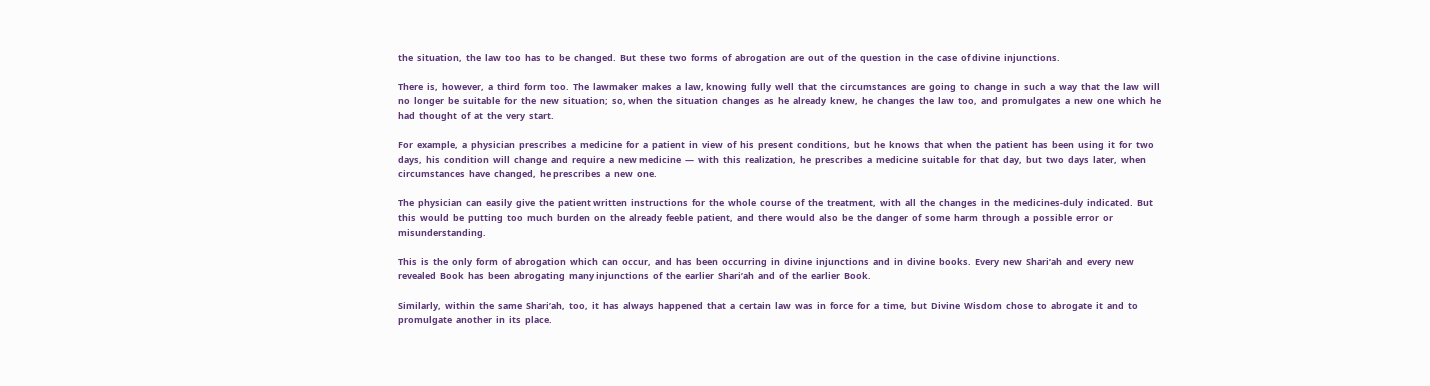the  situation,  the  law  too  has  to  be  changed.  But  these  two  forms  of  abrogation  are  out  of  the  question  in  the  case  of divine  injunctions.

There  is,  however,  a  third  form  too.  The  lawmaker  makes  a  law, knowing  fully  well  that  the  circumstances  are  going  to  change  in  such  a  way  that  the  law  will  no  longer  be  suitable  for  the  new  situation;  so, when  the  situation  changes  as  he  already  knew,  he  changes  the  law  too,  and  promulgates  a  new  one  which  he  had  thought  of  at  the  very  start.

For  example,  a  physician  prescribes  a  medicine  for  a  patient  in  view  of  his  present  conditions,  but  he  knows  that  when  the  patient  has  been  using  it  for  two  days,  his  condition  will  change  and  require  a  new medicine  —  with  this  realization,  he  prescribes  a  medicine  suitable  for  that  day,  but  two  days  later,  when  circumstances  have  changed,  he prescribes  a  new  one.

The  physician  can  easily  give  the  patient written  instructions  for  the  whole  course  of  the  treatment,  with  all  the  changes  in  the  medicines-duly  indicated.  But  this  would  be  putting  too  much  burden  on  the  already  feeble  patient,  and  there  would  also  be  the  danger  of  some  harm  through  a  possible  error  or misunderstanding.

This  is  the  only  form  of  abrogation  which  can  occur,  and  has  been  occurring  in  divine  injunctions  and  in  divine  books.  Every  new  Shari’ah  and  every  new  revealed  Book  has  been  abrogating  many injunctions  of  the  earlier  Shari’ah  and  of  the  earlier  Book.

Similarly,  within  the  same  Shari’ah,  too,  it  has  always  happened  that  a  certain  law  was  in  force  for  a  time,  but  Divine  Wisdom  chose  to  abrogate  it  and  to  promulgate  another  in  its  place.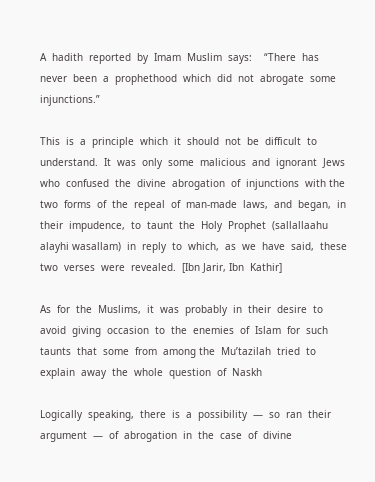A  hadith  reported  by  Imam  Muslim  says:    “There  has  never  been  a  prophethood  which  did  not  abrogate  some  injunctions.”

This  is  a  principle  which  it  should  not  be  difficult  to  understand.  It  was  only  some  malicious  and  ignorant  Jews  who  confused  the  divine  abrogation  of  injunctions  with the  two  forms  of  the  repeal  of  man-made  laws,  and  began,  in  their  impudence,  to  taunt  the  Holy  Prophet  (sallallaahu alayhi wasallam)  in  reply  to  which,  as  we  have  said,  these  two  verses  were  revealed.  [Ibn Jarir, Ibn  Kathir]

As  for  the  Muslims,  it  was  probably  in  their  desire  to  avoid  giving  occasion  to  the  enemies  of  Islam  for  such  taunts  that  some  from  among the  Mu’tazilah  tried  to  explain  away  the  whole  question  of  Naskh

Logically  speaking,  there  is  a  possibility  —  so  ran  their  argument  —  of  abrogation  in  the  case  of  divine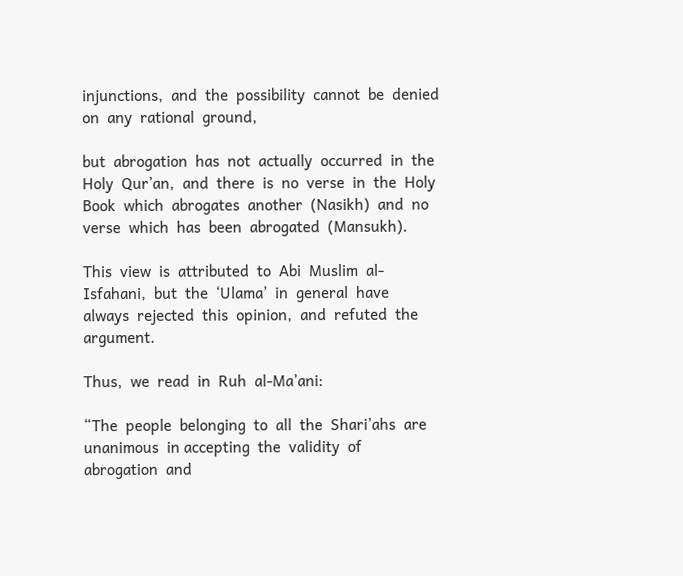injunctions,  and  the  possibility  cannot  be  denied  on  any  rational  ground,

but  abrogation  has  not  actually  occurred  in  the  Holy  Qur’an,  and  there  is  no  verse  in  the  Holy  Book  which  abrogates  another  (Nasikh)  and  no  verse  which  has  been  abrogated  (Mansukh).

This  view  is  attributed  to  Abi  Muslim  al-Isfahani,  but  the  ‘Ulama’  in  general  have  always  rejected  this  opinion,  and  refuted  the  argument.

Thus,  we  read  in  Ruh  al-Ma’ani:

“The  people  belonging  to  all  the  Shari’ahs  are  unanimous  in accepting  the  validity  of  abrogation  and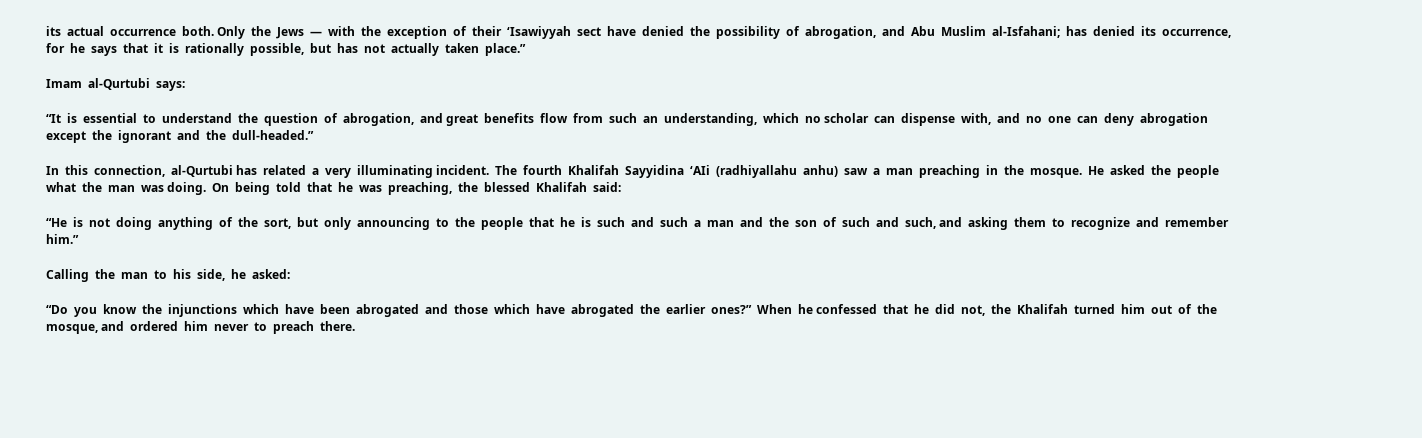its  actual  occurrence  both. Only  the  Jews  —  with  the  exception  of  their  ‘Isawiyyah  sect  have  denied  the  possibility  of  abrogation,  and  Abu  Muslim  al-Isfahani;  has  denied  its  occurrence, for  he  says  that  it  is  rationally  possible,  but  has  not  actually  taken  place.”

Imam  al-Qurtubi  says:

“It  is  essential  to  understand  the  question  of  abrogation,  and great  benefits  flow  from  such  an  understanding,  which  no scholar  can  dispense  with,  and  no  one  can  deny  abrogation  except  the  ignorant  and  the  dull-headed.”

In  this  connection,  al-Qurtubi has  related  a  very  illuminating incident.  The  fourth  Khalifah  Sayyidina  ‘AIi  (radhiyallahu  anhu)  saw  a  man  preaching  in  the  mosque.  He  asked  the  people  what  the  man  was doing.  On  being  told  that  he  was  preaching,  the  blessed  Khalifah  said:

“He  is  not  doing  anything  of  the  sort,  but  only  announcing  to  the  people  that  he  is  such  and  such  a  man  and  the  son  of  such  and  such, and  asking  them  to  recognize  and  remember  him.”

Calling  the  man  to  his  side,  he  asked:

“Do  you  know  the  injunctions  which  have  been  abrogated  and  those  which  have  abrogated  the  earlier  ones?”  When  he confessed  that  he  did  not,  the  Khalifah  turned  him  out  of  the  mosque, and  ordered  him  never  to  preach  there.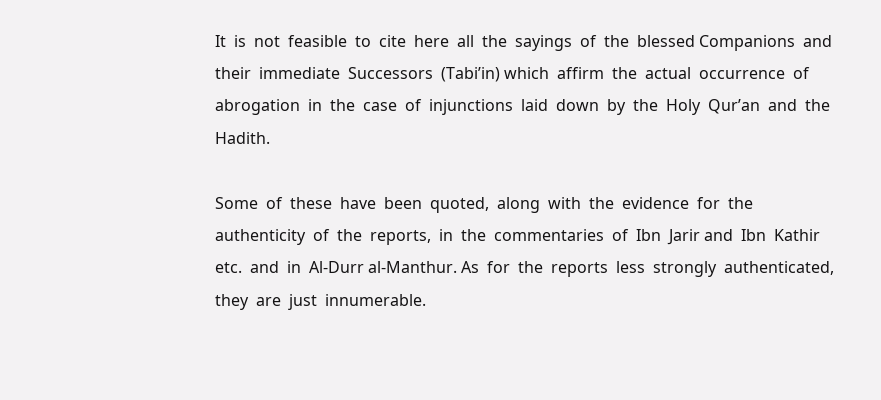It  is  not  feasible  to  cite  here  all  the  sayings  of  the  blessed Companions  and  their  immediate  Successors  (Tabi’in) which  affirm  the  actual  occurrence  of  abrogation  in  the  case  of  injunctions  laid  down  by  the  Holy  Qur’an  and  the  Hadith.

Some  of  these  have  been  quoted,  along  with  the  evidence  for  the  authenticity  of  the  reports,  in  the  commentaries  of  Ibn  Jarir and  Ibn  Kathir etc.  and  in  Al-Durr al-Manthur. As  for  the  reports  less  strongly  authenticated,  they  are  just  innumerable.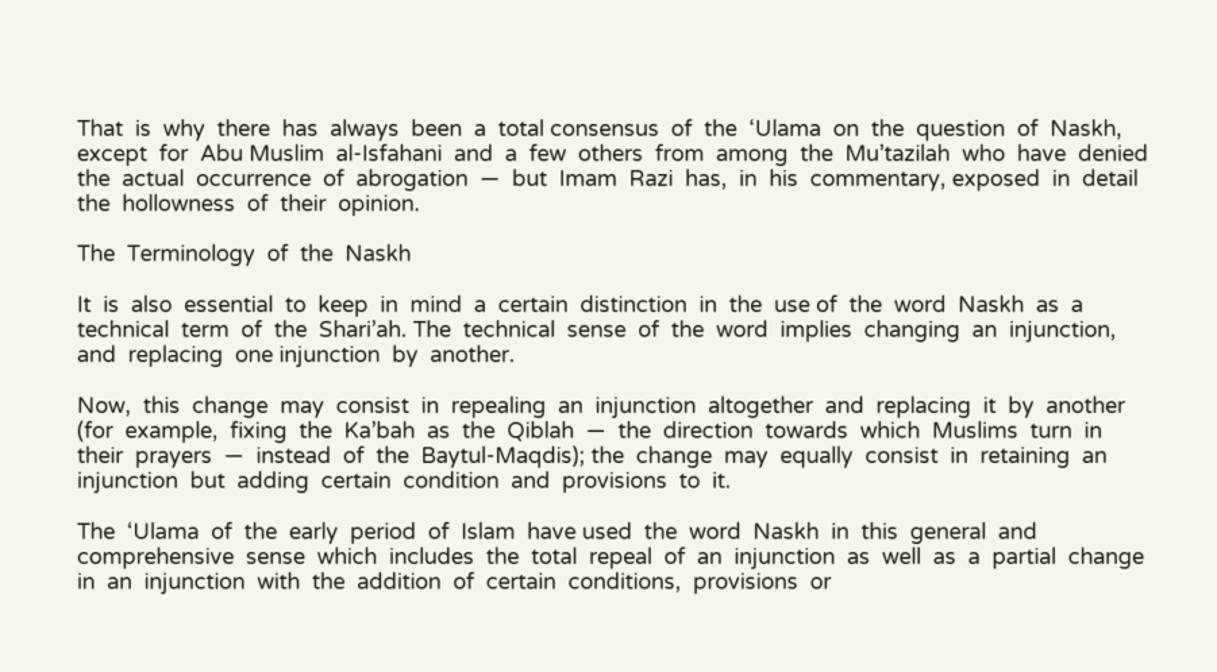That  is  why  there  has  always  been  a  total consensus  of  the  ‘Ulama  on  the  question  of  Naskh,  except  for  Abu Muslim  al-Isfahani  and  a  few  others  from  among  the  Mu’tazilah  who  have  denied  the  actual  occurrence  of  abrogation  —  but  Imam  Razi  has,  in  his  commentary, exposed  in  detail  the  hollowness  of  their  opinion.

The  Terminology  of  the  Naskh

It  is  also  essential  to  keep  in  mind  a  certain  distinction  in  the  use of  the  word  Naskh  as  a  technical  term  of  the  Shari’ah. The  technical  sense  of  the  word  implies  changing  an  injunction,  and  replacing  one injunction  by  another.

Now,  this  change  may  consist  in  repealing  an  injunction  altogether  and  replacing  it  by  another  (for  example,  fixing  the  Ka’bah  as  the  Qiblah  —  the  direction  towards  which  Muslims  turn  in  their  prayers  —  instead  of  the  Baytul-Maqdis); the  change  may  equally  consist  in  retaining  an  injunction  but  adding  certain  condition  and  provisions  to  it.

The  ‘Ulama  of  the  early  period  of  Islam  have used  the  word  Naskh  in  this  general  and  comprehensive  sense  which  includes  the  total  repeal  of  an  injunction  as  well  as  a  partial  change  in  an  injunction  with  the  addition  of  certain  conditions,  provisions  or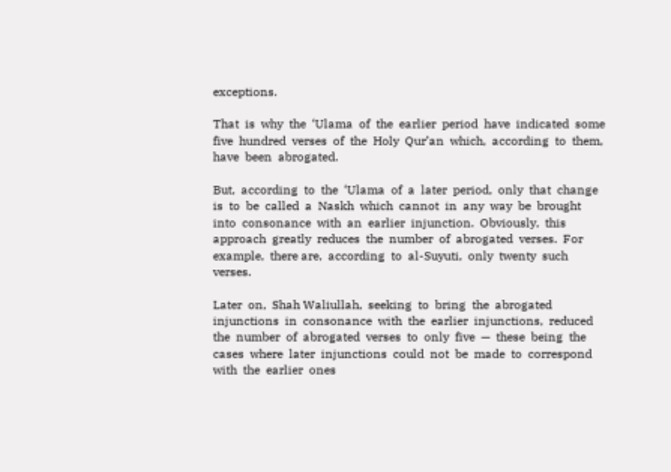exceptions.

That  is  why  the  ‘Ulama  of  the  earlier  period  have  indicated  some  five  hundred  verses  of  the  Holy  Qur’an  which,  according  to  them,  have  been  abrogated.

But,  according  to  the  ‘Ulama  of  a  later  period,  only  that  change  is  to  be  called  a  Naskh  which  cannot  in  any  way  be  brought  into  consonance  with  an  earlier  injunction.  Obviously,  this  approach  greatly  reduces  the  number  of  abrogated  verses.  For  example,  there are,  according  to  al-Suyuti,  only  twenty  such  verses.

Later  on,  Shah Waliullah,  seeking  to  bring  the  abrogated  injunctions  in  consonance  with  the  earlier  injunctions,  reduced  the  number  of  abrogated  verses  to  only  five  —  these  being  the  cases  where  later  injunctions  could  not  be  made  to  correspond  with  the  earlier  ones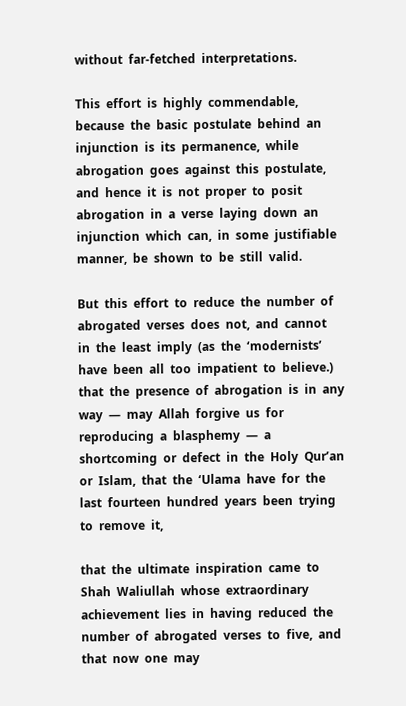without  far-fetched  interpretations.

This  effort  is  highly  commendable,  because  the  basic  postulate  behind  an  injunction  is  its  permanence,  while  abrogation  goes  against  this  postulate,  and  hence  it  is  not  proper  to  posit  abrogation  in  a  verse  laying  down  an  injunction  which  can,  in  some  justifiable  manner,  be  shown  to  be  still  valid.

But  this  effort  to  reduce  the  number  of  abrogated  verses  does  not,  and  cannot  in  the  least  imply  (as  the  ‘modernists’  have  been  all  too  impatient  to  believe.)  that  the  presence  of  abrogation  is  in  any  way  —  may  Allah  forgive  us  for  reproducing  a  blasphemy  —  a shortcoming  or  defect  in  the  Holy  Qur’an  or  Islam,  that  the  ‘Ulama  have  for  the  last  fourteen  hundred  years  been  trying  to  remove  it,

that  the  ultimate  inspiration  came  to  Shah  Waliullah  whose  extraordinary  achievement  lies  in  having  reduced  the  number  of  abrogated  verses  to  five,  and  that  now  one  may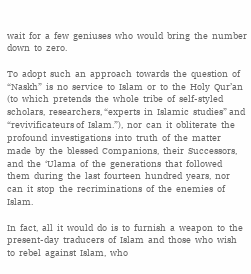wait  for  a  few  geniuses  who  would  bring  the  number  down  to  zero.

To  adopt  such  an  approach  towards  the  question  of  “Naskh”  is  no  service  to  Islam  or  to  the  Holy  Qur’an (to  which  pretends  the  whole  tribe  of  self-styled  scholars,  researchers, “experts  in  Islamic  studies” and  “revivificateurs of  Islam.”),  nor  can  it  obliterate  the  profound  investigations  into  truth  of  the  matter  made  by  the  blessed  Companions,  their  Successors,  and  the  ‘Ulama  of  the  generations  that  followed  them  during  the  last  fourteen  hundred  years,  nor  can  it  stop  the  recriminations  of  the  enemies  of  Islam.

In  fact,  all  it  would  do  is  to  furnish  a  weapon  to  the  present-day  traducers  of  Islam  and  those  who  wish  to  rebel  against  Islam,  who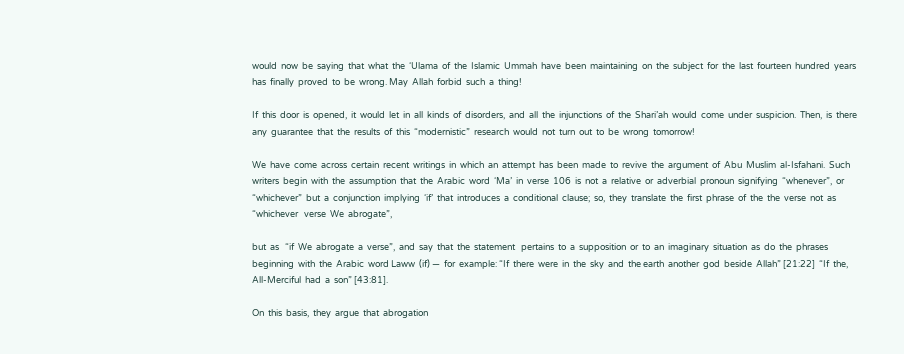would  now  be  saying  that  what  the  ‘Ulama  of  the  Islamic  Ummah  have  been  maintaining  on  the  subject  for  the  last  fourteen  hundred  years  has  finally  proved  to  be  wrong. May  Allah  forbid  such  a  thing!

If  this  door  is  opened,  it  would  let  in  all  kinds  of  disorders,  and  all  the  injunctions  of  the  Shari’ah  would  come  under  suspicion.  Then,  is  there  any  guarantee  that  the  results  of  this  “modernistic”  research  would  not  turn  out  to  be  wrong  tomorrow!

We  have  come  across  certain  recent  writings  in  which  an  attempt  has  been  made  to  revive  the  argument  of  Abu  Muslim  al-Isfahani.  Such  writers  begin  with  the  assumption  that  the  Arabic  word  ‘Ma’  in  verse  106  is  not  a  relative  or  adverbial  pronoun  signifying  “whenever”,  or  “whichever”  but  a  conjunction  implying  ‘if’  that  introduces  a  conditional  clause;  so,  they  translate  the  first  phrase  of  the  the  verse  not  as  “whichever   verse  We  abrogate”,

but  as   “if  We  abrogate  a  verse”,  and  say  that  the  statement   pertains  to  a  supposition  or  to  an  imaginary  situation  as  do  the  phrases  beginning  with  the  Arabic  word Laww  (if) —  for  example: “If  there  were  in  the  sky  and  the earth  another  god  beside  Allah” [21:22]  “If  the, All-Merciful  had  a  son” [43:81].

On  this  basis,  they  argue  that  abrogation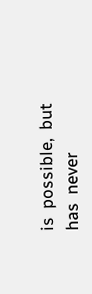is  possible,  but  has  never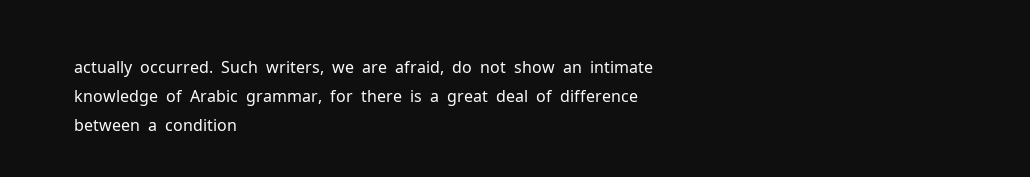actually  occurred.  Such  writers,  we  are  afraid,  do  not  show  an  intimate  knowledge  of  Arabic  grammar,  for  there  is  a  great  deal  of  difference  between  a  condition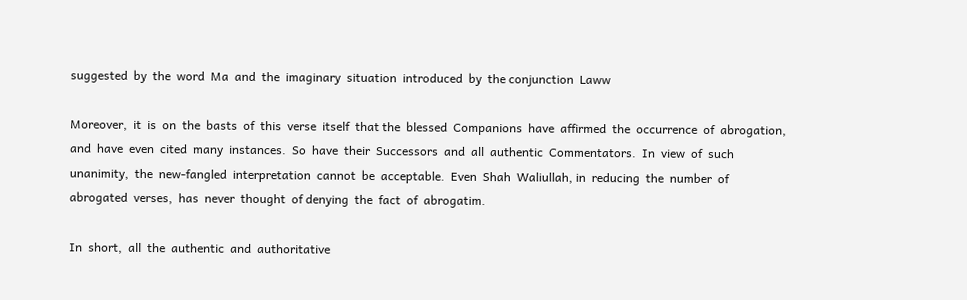suggested  by  the  word  Ma  and  the  imaginary  situation  introduced  by  the conjunction  Laww

Moreover,  it  is  on  the  basts  of  this  verse  itself  that the  blessed  Companions  have  affirmed  the  occurrence  of  abrogation,  and  have  even  cited  many  instances.  So  have  their  Successors  and  all  authentic  Commentators.  In  view  of  such  unanimity,  the  new-fangled  interpretation  cannot  be  acceptable.  Even  Shah  Waliullah, in  reducing  the  number  of  abrogated  verses,  has  never  thought  of denying  the  fact  of  abrogatim.

In  short,  all  the  authentic  and  authoritative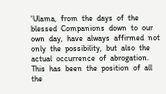‘Ulama,  from  the  days  of  the  blessed  Companions  down  to  our  own  day,  have  always  affirmed  not  only  the  possibility,  but  also  the  actual  occurrence  of  abrogation.  This  has  been  the  position  of  all  the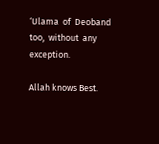‘Ulama  of  Deoband  too,  without  any  exception.

Allah knows Best.